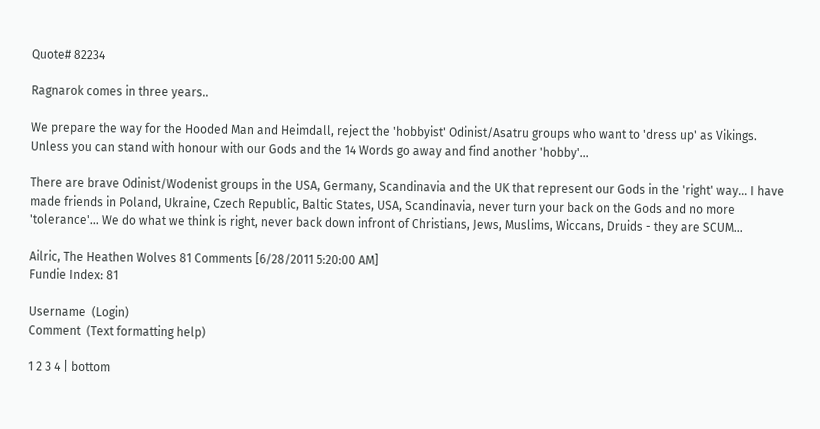Quote# 82234

Ragnarok comes in three years..

We prepare the way for the Hooded Man and Heimdall, reject the 'hobbyist' Odinist/Asatru groups who want to 'dress up' as Vikings. Unless you can stand with honour with our Gods and the 14 Words go away and find another 'hobby'...

There are brave Odinist/Wodenist groups in the USA, Germany, Scandinavia and the UK that represent our Gods in the 'right' way... I have made friends in Poland, Ukraine, Czech Republic, Baltic States, USA, Scandinavia, never turn your back on the Gods and no more 'tolerance'... We do what we think is right, never back down infront of Christians, Jews, Muslims, Wiccans, Druids - they are SCUM...

Ailric, The Heathen Wolves 81 Comments [6/28/2011 5:20:00 AM]
Fundie Index: 81

Username  (Login)
Comment  (Text formatting help)

1 2 3 4 | bottom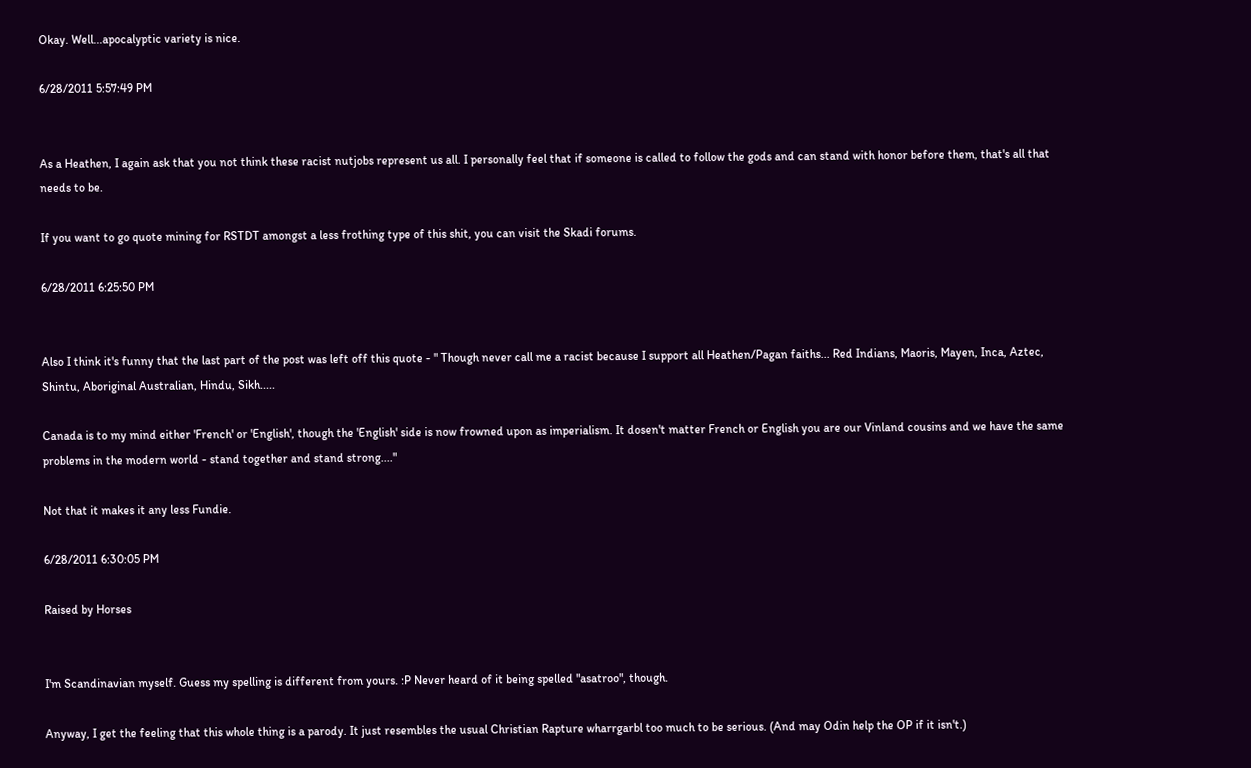Okay. Well...apocalyptic variety is nice.

6/28/2011 5:57:49 PM


As a Heathen, I again ask that you not think these racist nutjobs represent us all. I personally feel that if someone is called to follow the gods and can stand with honor before them, that's all that needs to be.

If you want to go quote mining for RSTDT amongst a less frothing type of this shit, you can visit the Skadi forums.

6/28/2011 6:25:50 PM


Also I think it's funny that the last part of the post was left off this quote - " Though never call me a racist because I support all Heathen/Pagan faiths... Red Indians, Maoris, Mayen, Inca, Aztec, Shintu, Aboriginal Australian, Hindu, Sikh.....

Canada is to my mind either 'French' or 'English', though the 'English' side is now frowned upon as imperialism. It dosen't matter French or English you are our Vinland cousins and we have the same problems in the modern world - stand together and stand strong...."

Not that it makes it any less Fundie.

6/28/2011 6:30:05 PM

Raised by Horses


I'm Scandinavian myself. Guess my spelling is different from yours. :P Never heard of it being spelled "asatroo", though.

Anyway, I get the feeling that this whole thing is a parody. It just resembles the usual Christian Rapture wharrgarbl too much to be serious. (And may Odin help the OP if it isn't.)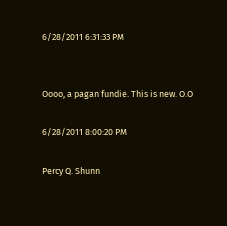6/28/2011 6:31:33 PM


Oooo, a pagan fundie. This is new. O.O

6/28/2011 8:00:20 PM

Percy Q. Shunn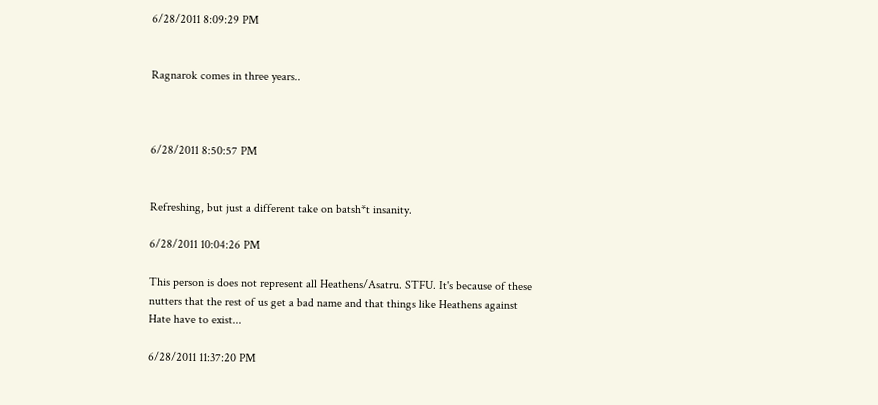6/28/2011 8:09:29 PM


Ragnarok comes in three years..



6/28/2011 8:50:57 PM


Refreshing, but just a different take on batsh*t insanity.

6/28/2011 10:04:26 PM

This person is does not represent all Heathens/Asatru. STFU. It's because of these nutters that the rest of us get a bad name and that things like Heathens against Hate have to exist...

6/28/2011 11:37:20 PM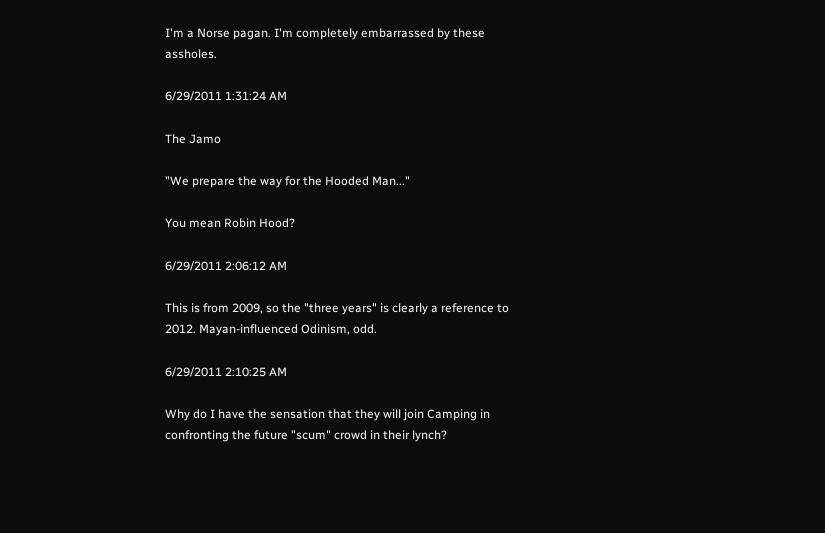I'm a Norse pagan. I'm completely embarrassed by these assholes.

6/29/2011 1:31:24 AM

The Jamo

"We prepare the way for the Hooded Man..."

You mean Robin Hood?

6/29/2011 2:06:12 AM

This is from 2009, so the "three years" is clearly a reference to 2012. Mayan-influenced Odinism, odd.

6/29/2011 2:10:25 AM

Why do I have the sensation that they will join Camping in confronting the future "scum" crowd in their lynch?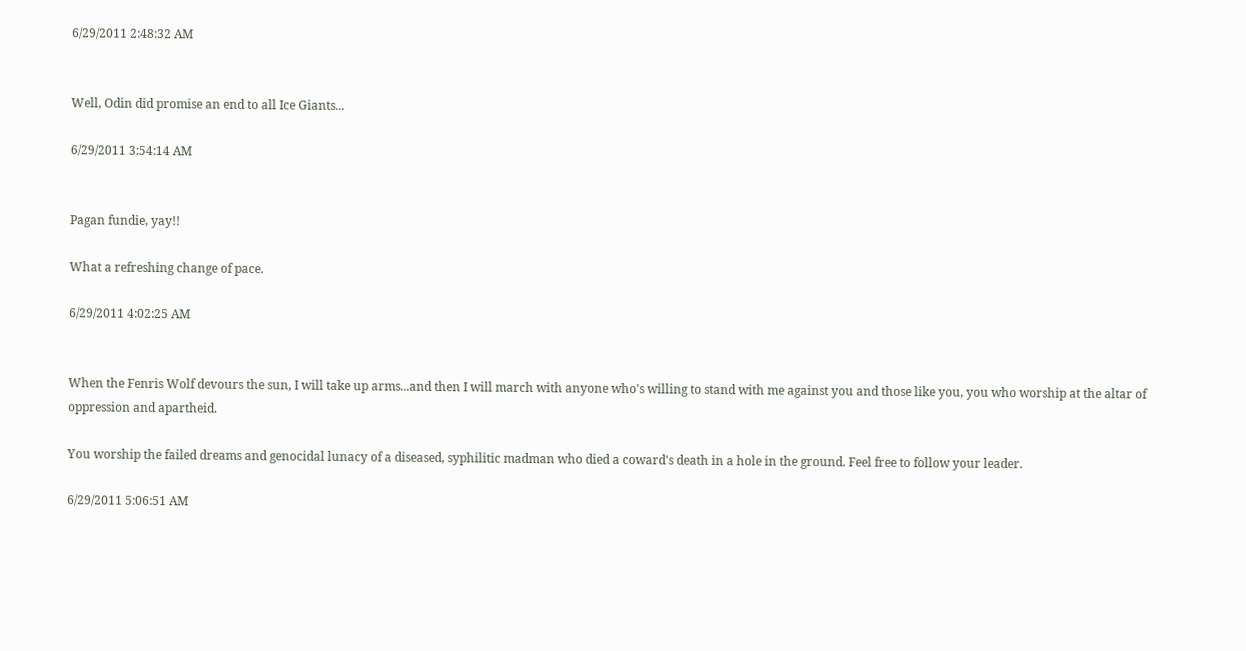6/29/2011 2:48:32 AM


Well, Odin did promise an end to all Ice Giants...

6/29/2011 3:54:14 AM


Pagan fundie, yay!!

What a refreshing change of pace.

6/29/2011 4:02:25 AM


When the Fenris Wolf devours the sun, I will take up arms...and then I will march with anyone who's willing to stand with me against you and those like you, you who worship at the altar of oppression and apartheid.

You worship the failed dreams and genocidal lunacy of a diseased, syphilitic madman who died a coward's death in a hole in the ground. Feel free to follow your leader.

6/29/2011 5:06:51 AM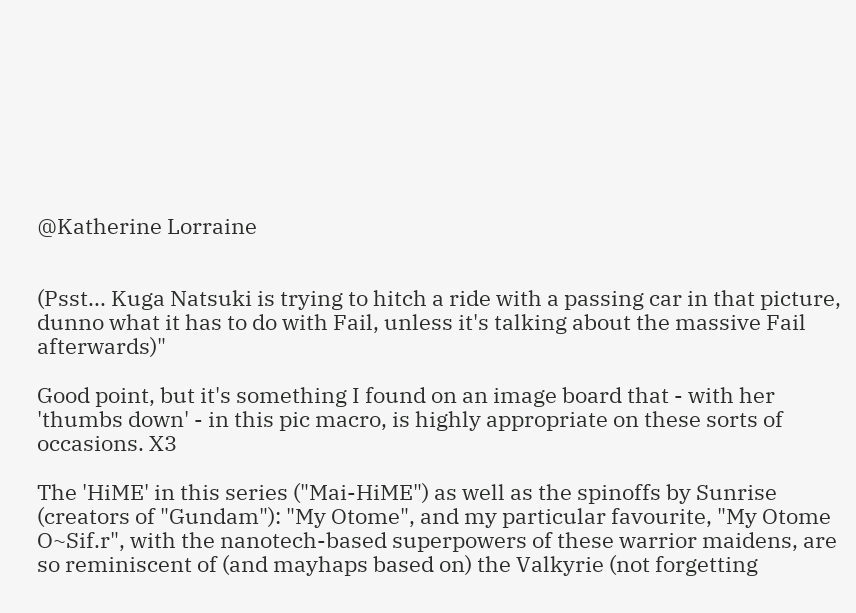@Katherine Lorraine


(Psst... Kuga Natsuki is trying to hitch a ride with a passing car in that picture, dunno what it has to do with Fail, unless it's talking about the massive Fail afterwards)"

Good point, but it's something I found on an image board that - with her 'thumbs down' - in this pic macro, is highly appropriate on these sorts of occasions. X3

The 'HiME' in this series ("Mai-HiME") as well as the spinoffs by Sunrise (creators of "Gundam"): "My Otome", and my particular favourite, "My Otome O~Sif.r", with the nanotech-based superpowers of these warrior maidens, are so reminiscent of (and mayhaps based on) the Valkyrie (not forgetting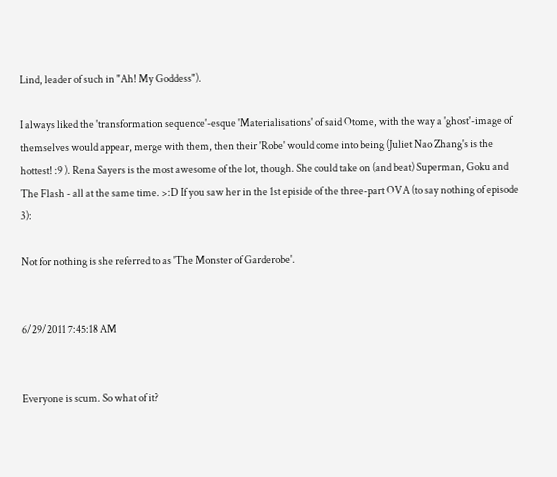Lind, leader of such in "Ah! My Goddess").

I always liked the 'transformation sequence'-esque 'Materialisations' of said Otome, with the way a 'ghost'-image of themselves would appear, merge with them, then their 'Robe' would come into being (Juliet Nao Zhang's is the hottest! :9 ). Rena Sayers is the most awesome of the lot, though. She could take on (and beat) Superman, Goku and The Flash - all at the same time. >:D If you saw her in the 1st episide of the three-part OVA (to say nothing of episode 3):

Not for nothing is she referred to as 'The Monster of Garderobe'.


6/29/2011 7:45:18 AM


Everyone is scum. So what of it?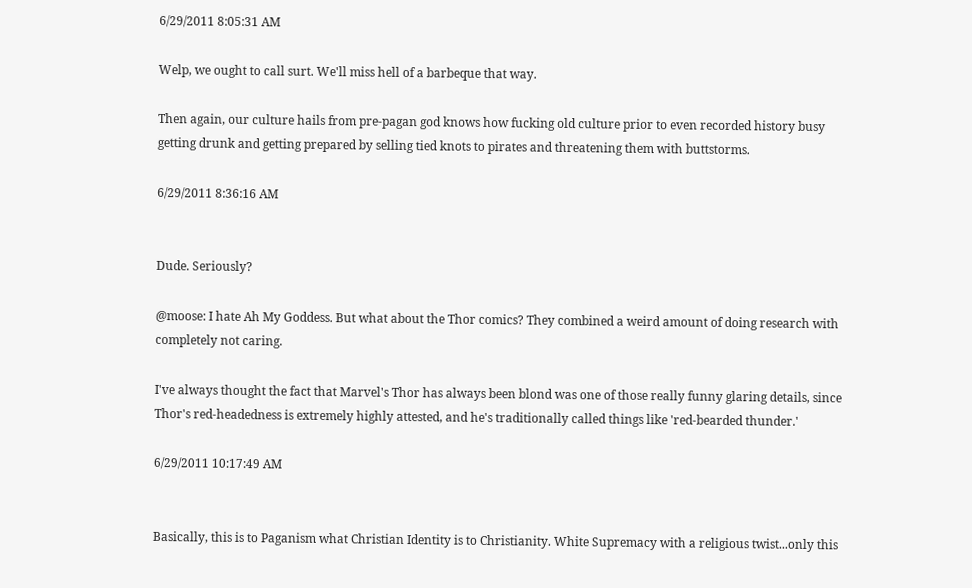6/29/2011 8:05:31 AM

Welp, we ought to call surt. We'll miss hell of a barbeque that way.

Then again, our culture hails from pre-pagan god knows how fucking old culture prior to even recorded history busy getting drunk and getting prepared by selling tied knots to pirates and threatening them with buttstorms.

6/29/2011 8:36:16 AM


Dude. Seriously?

@moose: I hate Ah My Goddess. But what about the Thor comics? They combined a weird amount of doing research with completely not caring.

I've always thought the fact that Marvel's Thor has always been blond was one of those really funny glaring details, since Thor's red-headedness is extremely highly attested, and he's traditionally called things like 'red-bearded thunder.'

6/29/2011 10:17:49 AM


Basically, this is to Paganism what Christian Identity is to Christianity. White Supremacy with a religious twist...only this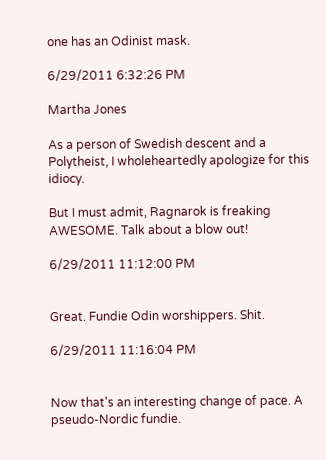one has an Odinist mask.

6/29/2011 6:32:26 PM

Martha Jones

As a person of Swedish descent and a Polytheist, I wholeheartedly apologize for this idiocy.

But I must admit, Ragnarok is freaking AWESOME. Talk about a blow out!

6/29/2011 11:12:00 PM


Great. Fundie Odin worshippers. Shit.

6/29/2011 11:16:04 PM


Now that's an interesting change of pace. A pseudo-Nordic fundie.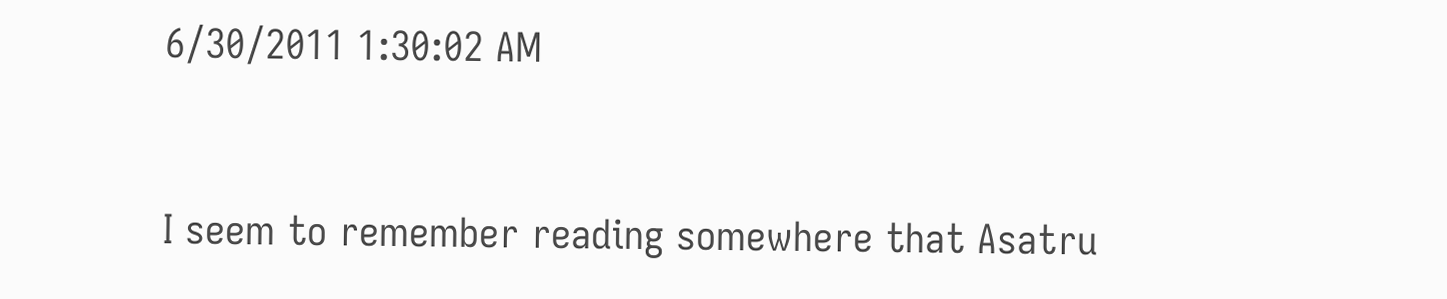6/30/2011 1:30:02 AM


I seem to remember reading somewhere that Asatru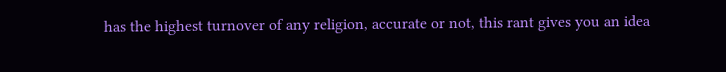has the highest turnover of any religion, accurate or not, this rant gives you an idea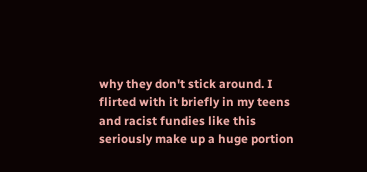why they don't stick around. I flirted with it briefly in my teens and racist fundies like this seriously make up a huge portion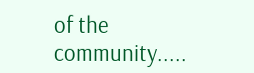of the community.....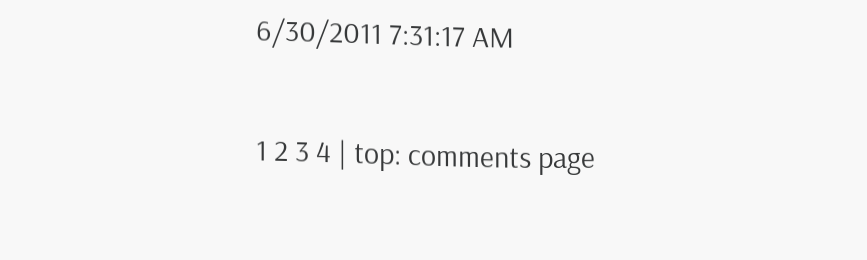6/30/2011 7:31:17 AM

1 2 3 4 | top: comments page